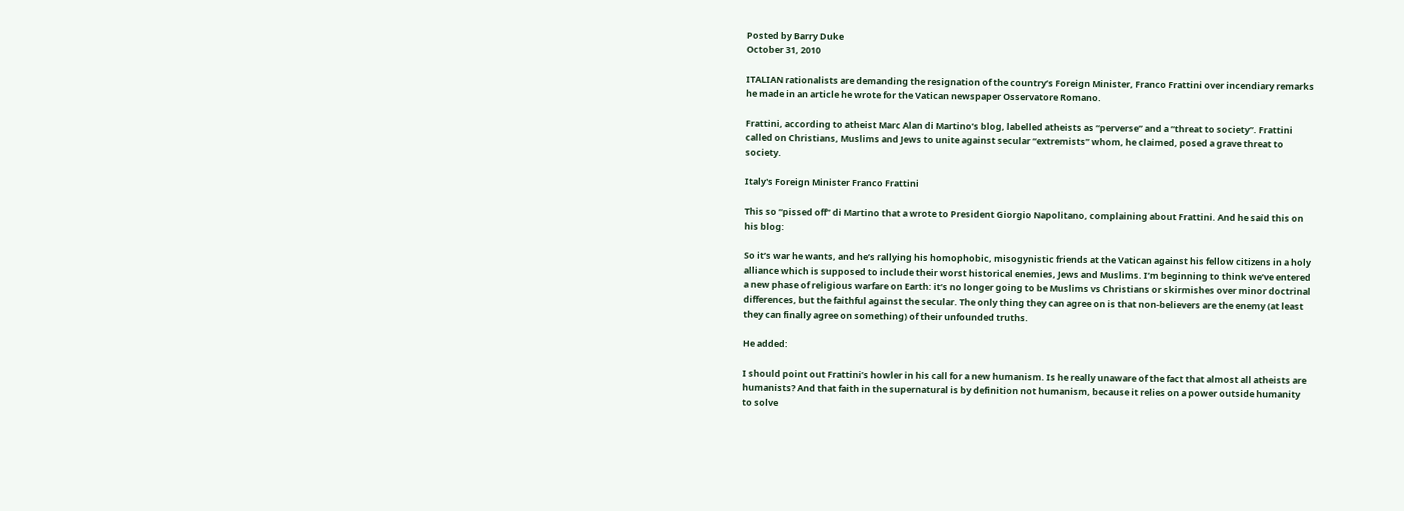Posted by Barry Duke
October 31, 2010

ITALIAN rationalists are demanding the resignation of the country’s Foreign Minister, Franco Frattini over incendiary remarks he made in an article he wrote for the Vatican newspaper Osservatore Romano.

Frattini, according to atheist Marc Alan di Martino’s blog, labelled atheists as “perverse” and a “threat to society”. Frattini called on Christians, Muslims and Jews to unite against secular “extremists” whom, he claimed, posed a grave threat to society.

Italy's Foreign Minister Franco Frattini

This so “pissed off” di Martino that a wrote to President Giorgio Napolitano, complaining about Frattini. And he said this on his blog:

So it’s war he wants, and he’s rallying his homophobic, misogynistic friends at the Vatican against his fellow citizens in a holy alliance which is supposed to include their worst historical enemies, Jews and Muslims. I’m beginning to think we’ve entered a new phase of religious warfare on Earth: it’s no longer going to be Muslims vs Christians or skirmishes over minor doctrinal differences, but the faithful against the secular. The only thing they can agree on is that non-believers are the enemy (at least they can finally agree on something) of their unfounded truths.

He added:

I should point out Frattini’s howler in his call for a new humanism. Is he really unaware of the fact that almost all atheists are humanists? And that faith in the supernatural is by definition not humanism, because it relies on a power outside humanity to solve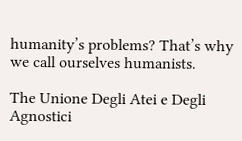humanity’s problems? That’s why we call ourselves humanists.

The Unione Degli Atei e Degli Agnostici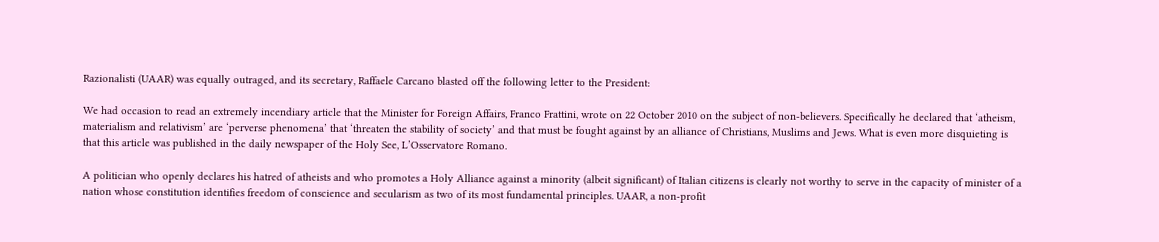Razionalisti (UAAR) was equally outraged, and its secretary, Raffaele Carcano blasted off the following letter to the President:

We had occasion to read an extremely incendiary article that the Minister for Foreign Affairs, Franco Frattini, wrote on 22 October 2010 on the subject of non-believers. Specifically he declared that ‘atheism, materialism and relativism’ are ‘perverse phenomena’ that ‘threaten the stability of society’ and that must be fought against by an alliance of Christians, Muslims and Jews. What is even more disquieting is that this article was published in the daily newspaper of the Holy See, L’Osservatore Romano.

A politician who openly declares his hatred of atheists and who promotes a Holy Alliance against a minority (albeit significant) of Italian citizens is clearly not worthy to serve in the capacity of minister of a nation whose constitution identifies freedom of conscience and secularism as two of its most fundamental principles. UAAR, a non-profit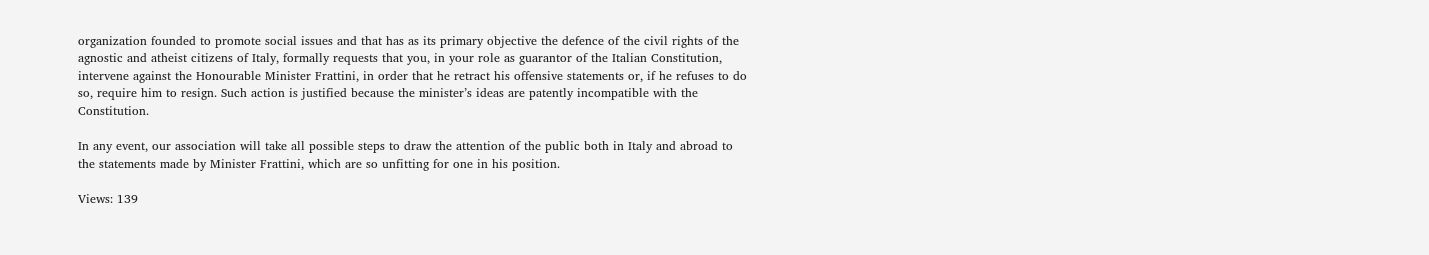organization founded to promote social issues and that has as its primary objective the defence of the civil rights of the agnostic and atheist citizens of Italy, formally requests that you, in your role as guarantor of the Italian Constitution, intervene against the Honourable Minister Frattini, in order that he retract his offensive statements or, if he refuses to do so, require him to resign. Such action is justified because the minister’s ideas are patently incompatible with the Constitution.

In any event, our association will take all possible steps to draw the attention of the public both in Italy and abroad to the statements made by Minister Frattini, which are so unfitting for one in his position.

Views: 139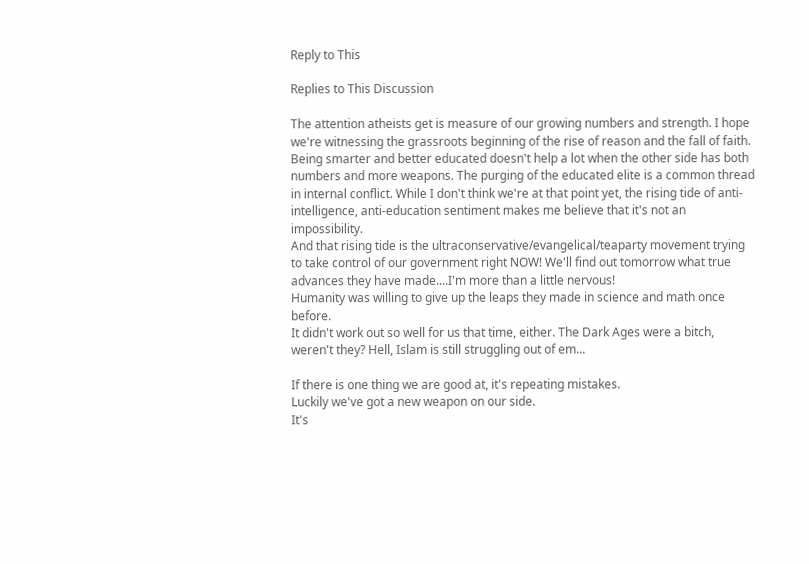Reply to This

Replies to This Discussion

The attention atheists get is measure of our growing numbers and strength. I hope we're witnessing the grassroots beginning of the rise of reason and the fall of faith.
Being smarter and better educated doesn't help a lot when the other side has both numbers and more weapons. The purging of the educated elite is a common thread in internal conflict. While I don't think we're at that point yet, the rising tide of anti-intelligence, anti-education sentiment makes me believe that it's not an impossibility.
And that rising tide is the ultraconservative/evangelical/teaparty movement trying to take control of our government right NOW! We'll find out tomorrow what true advances they have made....I'm more than a little nervous!
Humanity was willing to give up the leaps they made in science and math once before.
It didn't work out so well for us that time, either. The Dark Ages were a bitch, weren't they? Hell, Islam is still struggling out of em...

If there is one thing we are good at, it's repeating mistakes.
Luckily we've got a new weapon on our side.
It's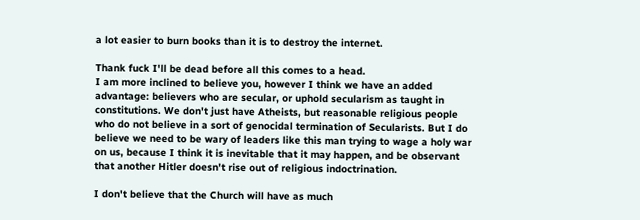a lot easier to burn books than it is to destroy the internet.

Thank fuck I'll be dead before all this comes to a head.
I am more inclined to believe you, however I think we have an added advantage: believers who are secular, or uphold secularism as taught in constitutions. We don't just have Atheists, but reasonable religious people who do not believe in a sort of genocidal termination of Secularists. But I do believe we need to be wary of leaders like this man trying to wage a holy war on us, because I think it is inevitable that it may happen, and be observant that another Hitler doesn't rise out of religious indoctrination.

I don't believe that the Church will have as much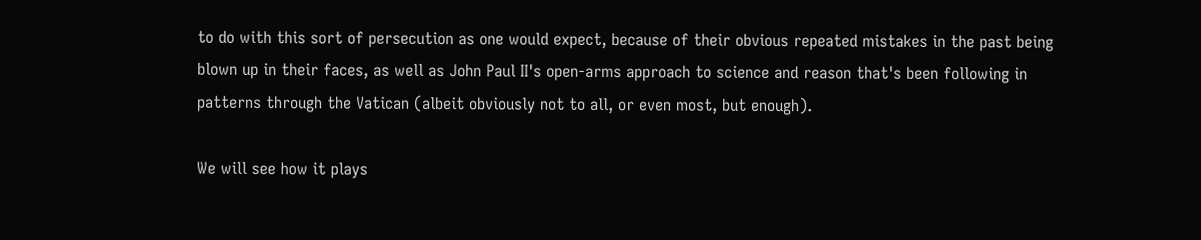to do with this sort of persecution as one would expect, because of their obvious repeated mistakes in the past being blown up in their faces, as well as John Paul II's open-arms approach to science and reason that's been following in patterns through the Vatican (albeit obviously not to all, or even most, but enough).

We will see how it plays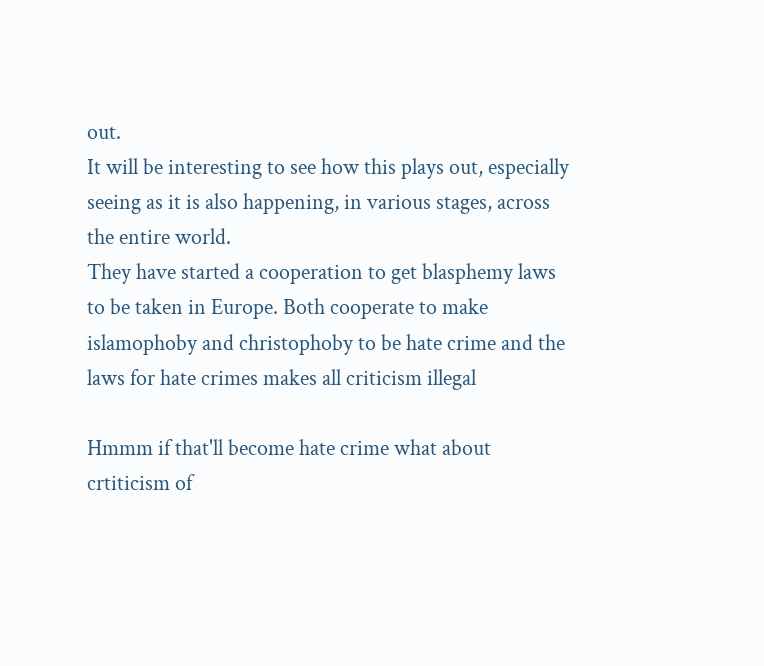out.
It will be interesting to see how this plays out, especially seeing as it is also happening, in various stages, across the entire world.
They have started a cooperation to get blasphemy laws to be taken in Europe. Both cooperate to make islamophoby and christophoby to be hate crime and the laws for hate crimes makes all criticism illegal

Hmmm if that'll become hate crime what about crtiticism of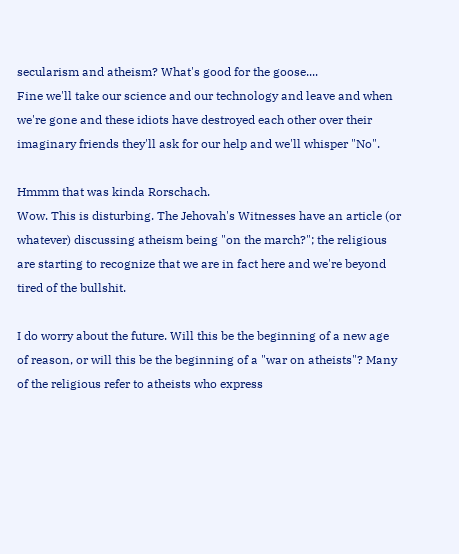secularism and atheism? What's good for the goose....
Fine we'll take our science and our technology and leave and when we're gone and these idiots have destroyed each other over their imaginary friends they'll ask for our help and we'll whisper "No".

Hmmm that was kinda Rorschach.
Wow. This is disturbing. The Jehovah's Witnesses have an article (or whatever) discussing atheism being "on the march?"; the religious are starting to recognize that we are in fact here and we're beyond tired of the bullshit.

I do worry about the future. Will this be the beginning of a new age of reason, or will this be the beginning of a "war on atheists"? Many of the religious refer to atheists who express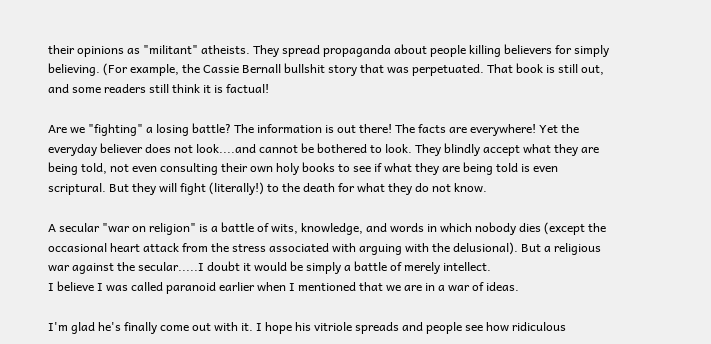their opinions as "militant" atheists. They spread propaganda about people killing believers for simply believing. (For example, the Cassie Bernall bullshit story that was perpetuated. That book is still out, and some readers still think it is factual!

Are we "fighting" a losing battle? The information is out there! The facts are everywhere! Yet the everyday believer does not look....and cannot be bothered to look. They blindly accept what they are being told, not even consulting their own holy books to see if what they are being told is even scriptural. But they will fight (literally!) to the death for what they do not know.

A secular "war on religion" is a battle of wits, knowledge, and words in which nobody dies (except the occasional heart attack from the stress associated with arguing with the delusional). But a religious war against the secular.....I doubt it would be simply a battle of merely intellect.
I believe I was called paranoid earlier when I mentioned that we are in a war of ideas.

I'm glad he's finally come out with it. I hope his vitriole spreads and people see how ridiculous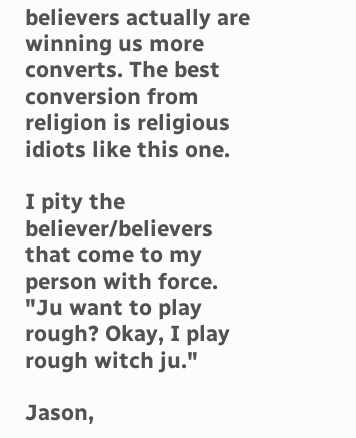believers actually are winning us more converts. The best conversion from religion is religious idiots like this one.

I pity the believer/believers that come to my person with force. "Ju want to play rough? Okay, I play rough witch ju."

Jason,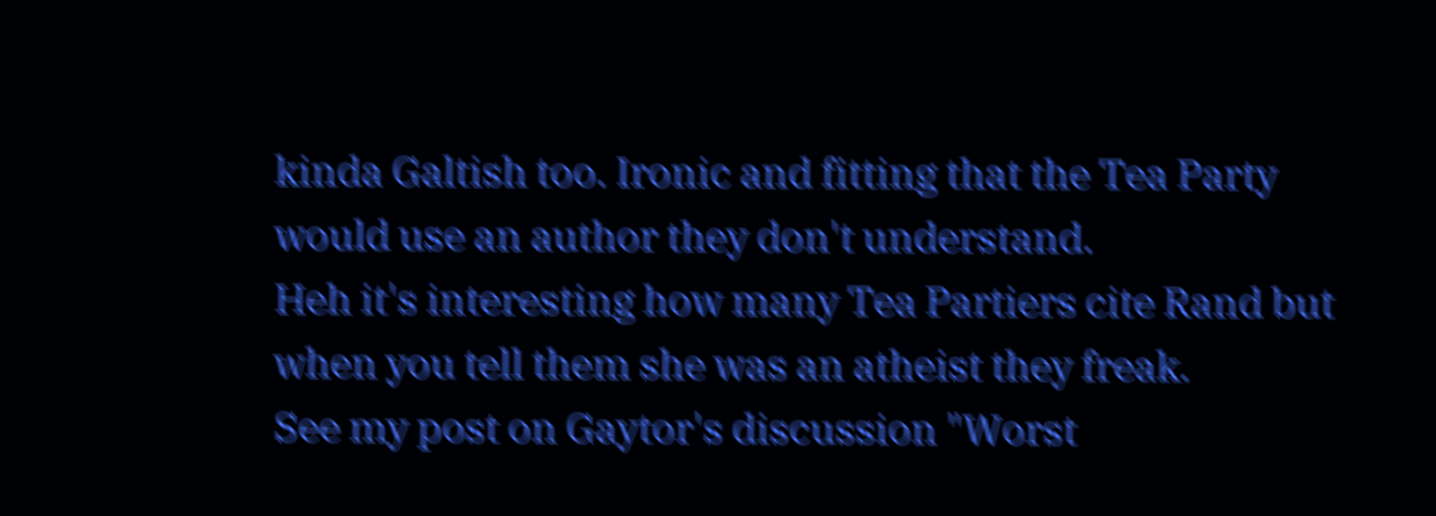kinda Galtish too. Ironic and fitting that the Tea Party would use an author they don't understand.
Heh it's interesting how many Tea Partiers cite Rand but when you tell them she was an atheist they freak.
See my post on Gaytor's discussion "Worst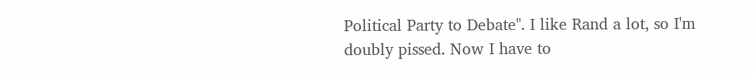Political Party to Debate". I like Rand a lot, so I'm doubly pissed. Now I have to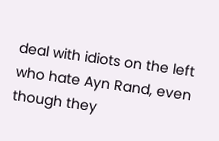deal with idiots on the left who hate Ayn Rand, even though they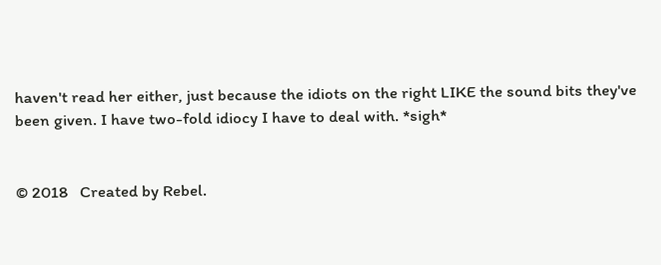haven't read her either, just because the idiots on the right LIKE the sound bits they've been given. I have two-fold idiocy I have to deal with. *sigh*


© 2018   Created by Rebel.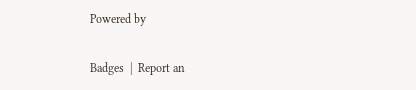Powered by

Badges  |  Report an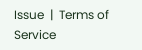Issue  |  Terms of Service